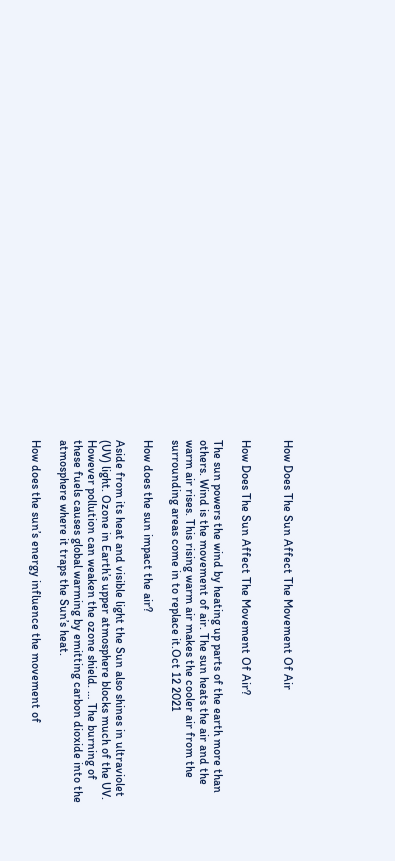How Does The Sun Affect The Movement Of Air


How Does The Sun Affect The Movement Of Air?

The sun powers the wind by heating up parts of the earth more than others. Wind is the movement of air. The sun heats the air and the warm air rises. This rising warm air makes the cooler air from the surrounding areas come in to replace it.Oct 12 2021

How does the sun impact the air?

Aside from its heat and visible light the Sun also shines in ultraviolet (UV) light. Ozone in Earth’s upper atmosphere blocks much of the UV. However pollution can weaken the ozone shield. … The burning of these fuels causes global warming by emitting carbon dioxide into the atmosphere where it traps the Sun’s heat.

How does the sun’s energy influence the movement of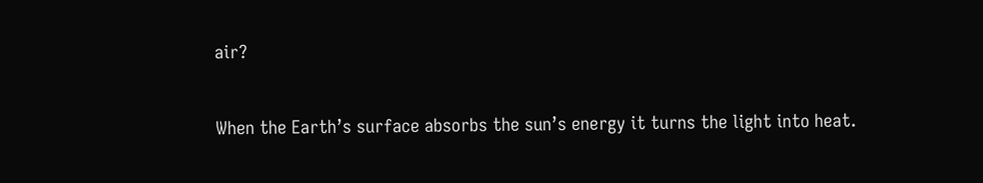air?

When the Earth’s surface absorbs the sun’s energy it turns the light into heat.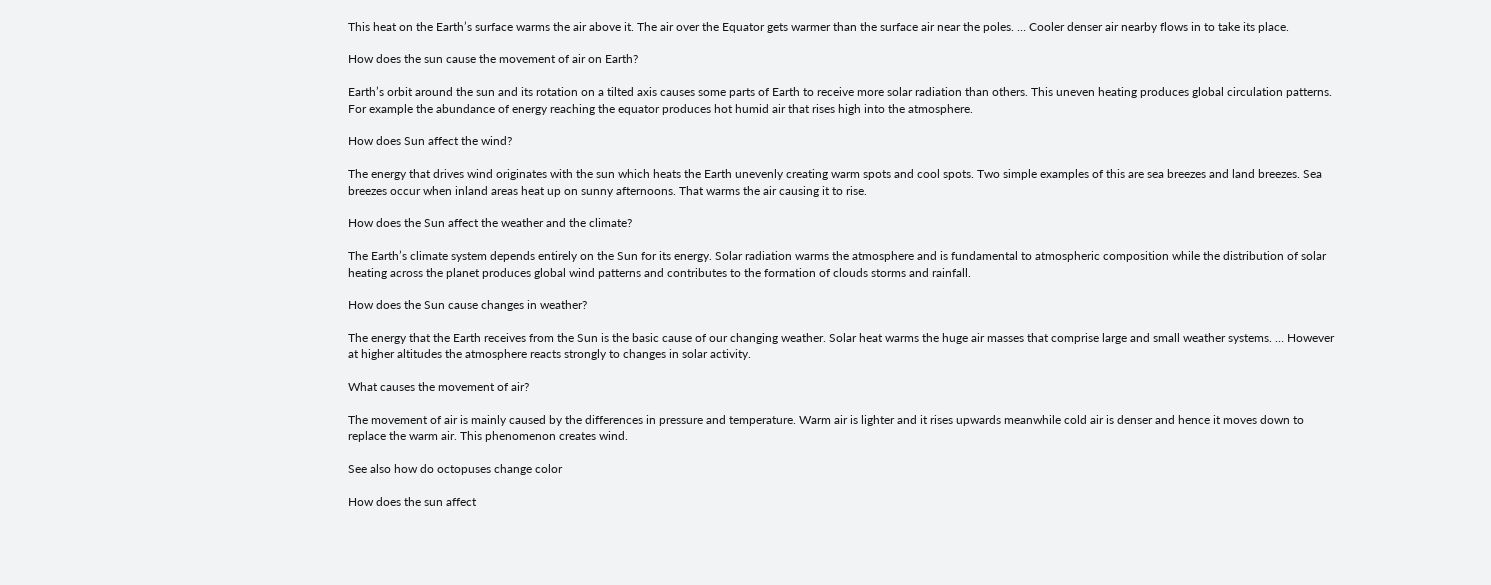This heat on the Earth’s surface warms the air above it. The air over the Equator gets warmer than the surface air near the poles. … Cooler denser air nearby flows in to take its place.

How does the sun cause the movement of air on Earth?

Earth’s orbit around the sun and its rotation on a tilted axis causes some parts of Earth to receive more solar radiation than others. This uneven heating produces global circulation patterns. For example the abundance of energy reaching the equator produces hot humid air that rises high into the atmosphere.

How does Sun affect the wind?

The energy that drives wind originates with the sun which heats the Earth unevenly creating warm spots and cool spots. Two simple examples of this are sea breezes and land breezes. Sea breezes occur when inland areas heat up on sunny afternoons. That warms the air causing it to rise.

How does the Sun affect the weather and the climate?

The Earth’s climate system depends entirely on the Sun for its energy. Solar radiation warms the atmosphere and is fundamental to atmospheric composition while the distribution of solar heating across the planet produces global wind patterns and contributes to the formation of clouds storms and rainfall.

How does the Sun cause changes in weather?

The energy that the Earth receives from the Sun is the basic cause of our changing weather. Solar heat warms the huge air masses that comprise large and small weather systems. … However at higher altitudes the atmosphere reacts strongly to changes in solar activity.

What causes the movement of air?

The movement of air is mainly caused by the differences in pressure and temperature. Warm air is lighter and it rises upwards meanwhile cold air is denser and hence it moves down to replace the warm air. This phenomenon creates wind.

See also how do octopuses change color

How does the sun affect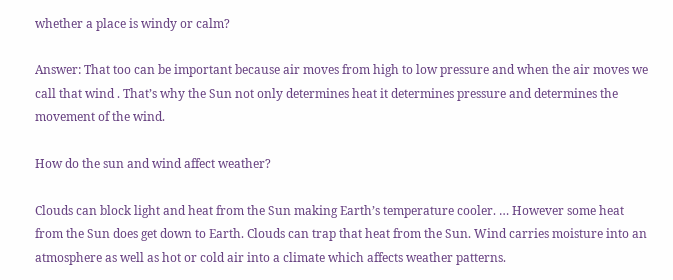whether a place is windy or calm?

Answer: That too can be important because air moves from high to low pressure and when the air moves we call that wind . That’s why the Sun not only determines heat it determines pressure and determines the movement of the wind.

How do the sun and wind affect weather?

Clouds can block light and heat from the Sun making Earth’s temperature cooler. … However some heat from the Sun does get down to Earth. Clouds can trap that heat from the Sun. Wind carries moisture into an atmosphere as well as hot or cold air into a climate which affects weather patterns.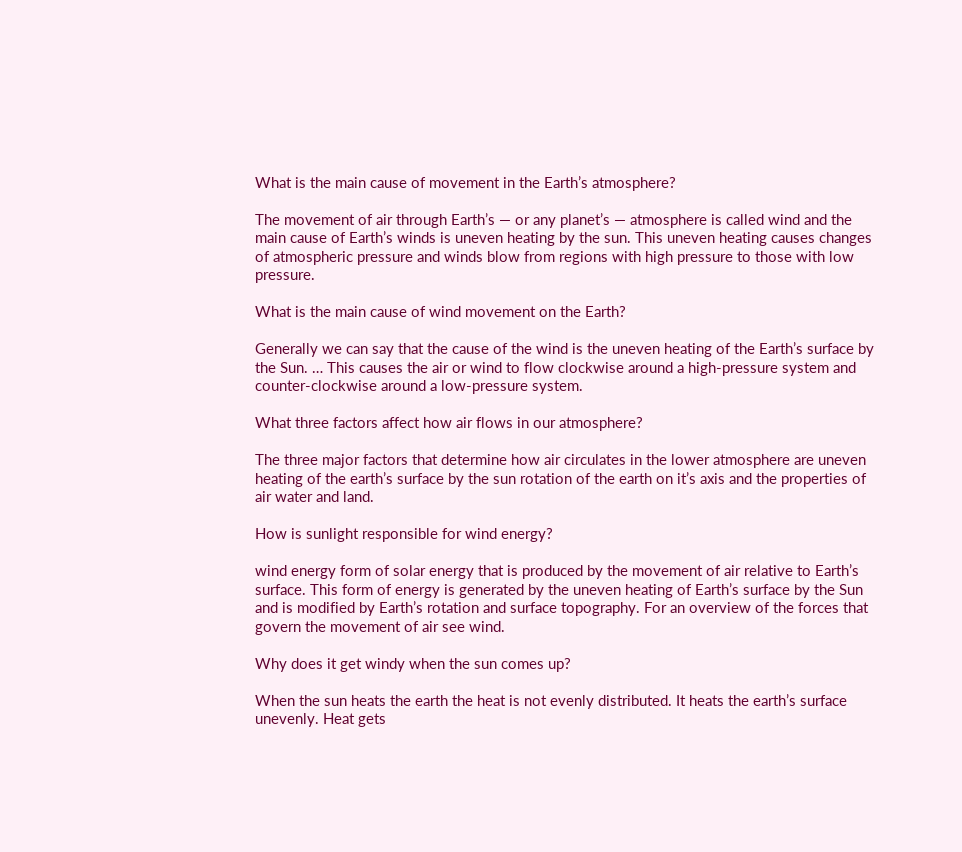What is the main cause of movement in the Earth’s atmosphere?

The movement of air through Earth’s — or any planet’s — atmosphere is called wind and the main cause of Earth’s winds is uneven heating by the sun. This uneven heating causes changes of atmospheric pressure and winds blow from regions with high pressure to those with low pressure.

What is the main cause of wind movement on the Earth?

Generally we can say that the cause of the wind is the uneven heating of the Earth’s surface by the Sun. … This causes the air or wind to flow clockwise around a high-pressure system and counter-clockwise around a low-pressure system.

What three factors affect how air flows in our atmosphere?

The three major factors that determine how air circulates in the lower atmosphere are uneven heating of the earth’s surface by the sun rotation of the earth on it’s axis and the properties of air water and land.

How is sunlight responsible for wind energy?

wind energy form of solar energy that is produced by the movement of air relative to Earth’s surface. This form of energy is generated by the uneven heating of Earth’s surface by the Sun and is modified by Earth’s rotation and surface topography. For an overview of the forces that govern the movement of air see wind.

Why does it get windy when the sun comes up?

When the sun heats the earth the heat is not evenly distributed. It heats the earth’s surface unevenly. Heat gets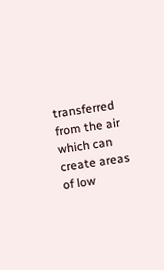transferred from the air which can create areas of low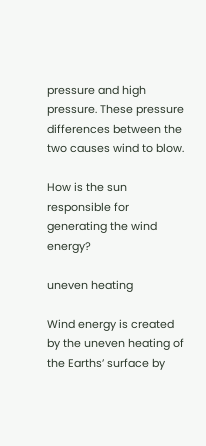pressure and high pressure. These pressure differences between the two causes wind to blow.

How is the sun responsible for generating the wind energy?

uneven heating

Wind energy is created by the uneven heating of the Earths’ surface by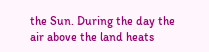the Sun. During the day the air above the land heats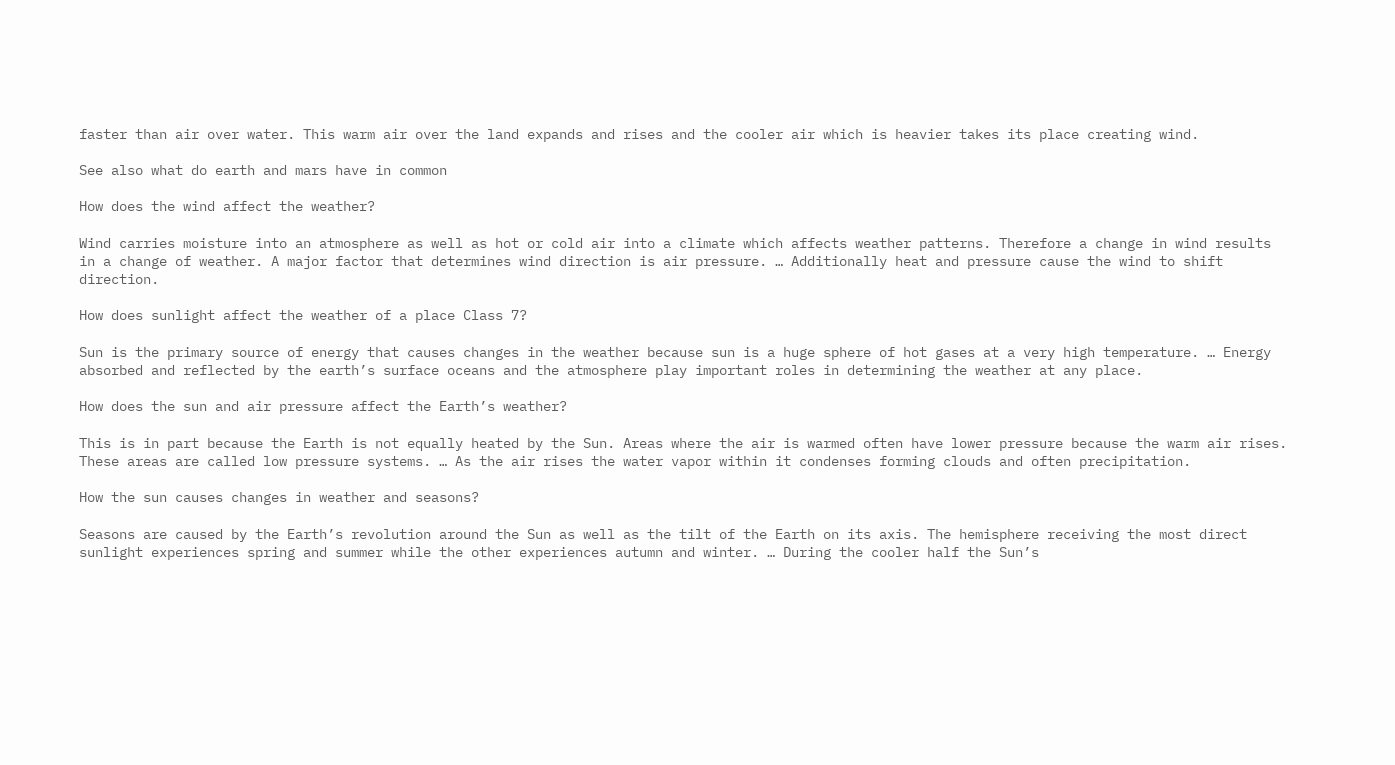faster than air over water. This warm air over the land expands and rises and the cooler air which is heavier takes its place creating wind.

See also what do earth and mars have in common

How does the wind affect the weather?

Wind carries moisture into an atmosphere as well as hot or cold air into a climate which affects weather patterns. Therefore a change in wind results in a change of weather. A major factor that determines wind direction is air pressure. … Additionally heat and pressure cause the wind to shift direction.

How does sunlight affect the weather of a place Class 7?

Sun is the primary source of energy that causes changes in the weather because sun is a huge sphere of hot gases at a very high temperature. … Energy absorbed and reflected by the earth’s surface oceans and the atmosphere play important roles in determining the weather at any place.

How does the sun and air pressure affect the Earth’s weather?

This is in part because the Earth is not equally heated by the Sun. Areas where the air is warmed often have lower pressure because the warm air rises. These areas are called low pressure systems. … As the air rises the water vapor within it condenses forming clouds and often precipitation.

How the sun causes changes in weather and seasons?

Seasons are caused by the Earth’s revolution around the Sun as well as the tilt of the Earth on its axis. The hemisphere receiving the most direct sunlight experiences spring and summer while the other experiences autumn and winter. … During the cooler half the Sun’s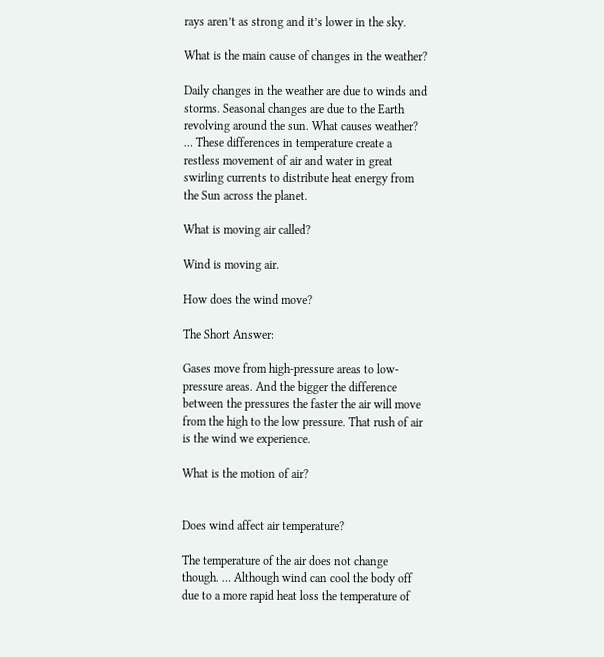rays aren’t as strong and it’s lower in the sky.

What is the main cause of changes in the weather?

Daily changes in the weather are due to winds and storms. Seasonal changes are due to the Earth revolving around the sun. What causes weather? … These differences in temperature create a restless movement of air and water in great swirling currents to distribute heat energy from the Sun across the planet.

What is moving air called?

Wind is moving air.

How does the wind move?

The Short Answer:

Gases move from high-pressure areas to low-pressure areas. And the bigger the difference between the pressures the faster the air will move from the high to the low pressure. That rush of air is the wind we experience.

What is the motion of air?


Does wind affect air temperature?

The temperature of the air does not change though. … Although wind can cool the body off due to a more rapid heat loss the temperature of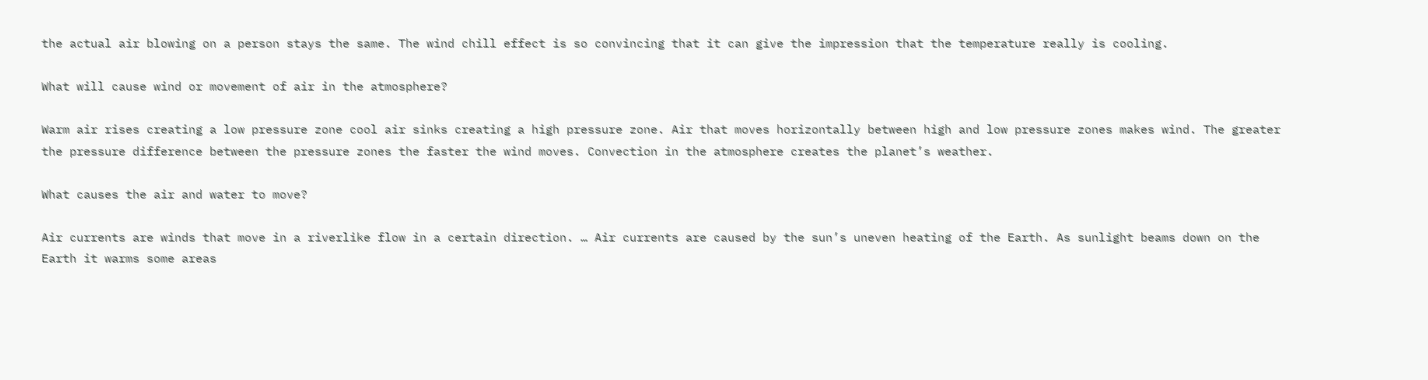the actual air blowing on a person stays the same. The wind chill effect is so convincing that it can give the impression that the temperature really is cooling.

What will cause wind or movement of air in the atmosphere?

Warm air rises creating a low pressure zone cool air sinks creating a high pressure zone. Air that moves horizontally between high and low pressure zones makes wind. The greater the pressure difference between the pressure zones the faster the wind moves. Convection in the atmosphere creates the planet’s weather.

What causes the air and water to move?

Air currents are winds that move in a riverlike flow in a certain direction. … Air currents are caused by the sun’s uneven heating of the Earth. As sunlight beams down on the Earth it warms some areas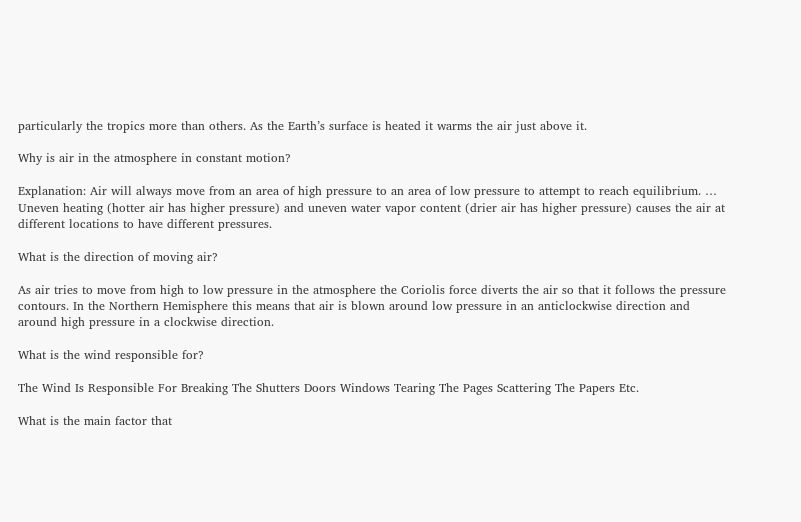particularly the tropics more than others. As the Earth’s surface is heated it warms the air just above it.

Why is air in the atmosphere in constant motion?

Explanation: Air will always move from an area of high pressure to an area of low pressure to attempt to reach equilibrium. … Uneven heating (hotter air has higher pressure) and uneven water vapor content (drier air has higher pressure) causes the air at different locations to have different pressures.

What is the direction of moving air?

As air tries to move from high to low pressure in the atmosphere the Coriolis force diverts the air so that it follows the pressure contours. In the Northern Hemisphere this means that air is blown around low pressure in an anticlockwise direction and around high pressure in a clockwise direction.

What is the wind responsible for?

The Wind Is Responsible For Breaking The Shutters Doors Windows Tearing The Pages Scattering The Papers Etc.

What is the main factor that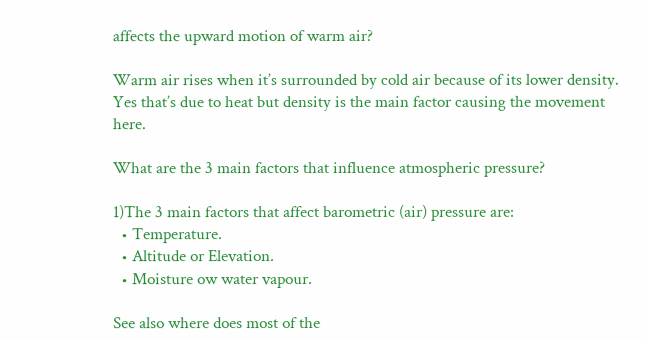affects the upward motion of warm air?

Warm air rises when it’s surrounded by cold air because of its lower density. Yes that’s due to heat but density is the main factor causing the movement here.

What are the 3 main factors that influence atmospheric pressure?

1)The 3 main factors that affect barometric (air) pressure are:
  • Temperature.
  • Altitude or Elevation.
  • Moisture ow water vapour.

See also where does most of the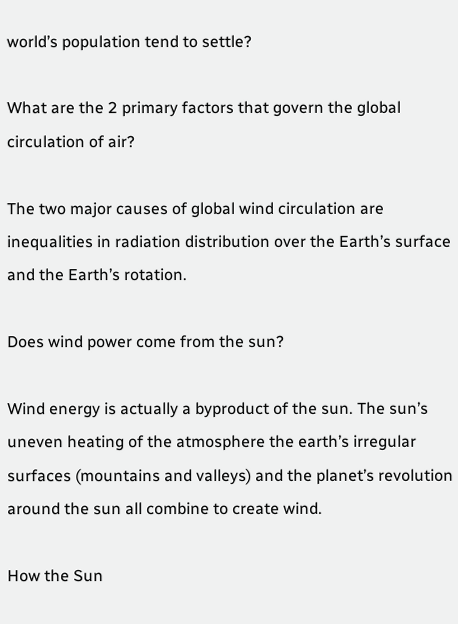world’s population tend to settle?

What are the 2 primary factors that govern the global circulation of air?

The two major causes of global wind circulation are inequalities in radiation distribution over the Earth’s surface and the Earth’s rotation.

Does wind power come from the sun?

Wind energy is actually a byproduct of the sun. The sun’s uneven heating of the atmosphere the earth’s irregular surfaces (mountains and valleys) and the planet’s revolution around the sun all combine to create wind.

How the Sun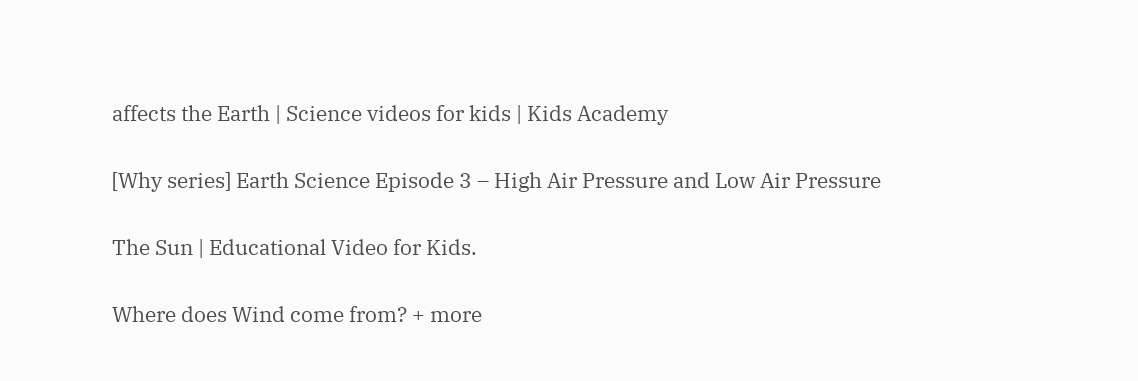affects the Earth | Science videos for kids | Kids Academy

[Why series] Earth Science Episode 3 – High Air Pressure and Low Air Pressure

The Sun | Educational Video for Kids.

Where does Wind come from? + more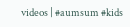videos | #aumsum #kids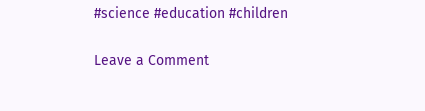#science #education #children

Leave a Comment